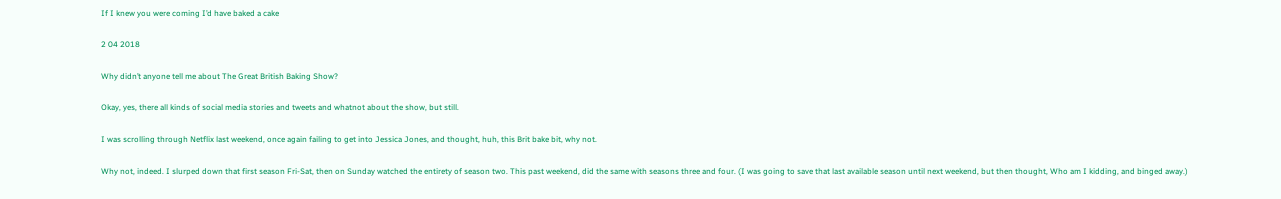If I knew you were coming I’d have baked a cake

2 04 2018

Why didn’t anyone tell me about The Great British Baking Show?

Okay, yes, there all kinds of social media stories and tweets and whatnot about the show, but still.

I was scrolling through Netflix last weekend, once again failing to get into Jessica Jones, and thought, huh, this Brit bake bit, why not.

Why not, indeed. I slurped down that first season Fri-Sat, then on Sunday watched the entirety of season two. This past weekend, did the same with seasons three and four. (I was going to save that last available season until next weekend, but then thought, Who am I kidding, and binged away.)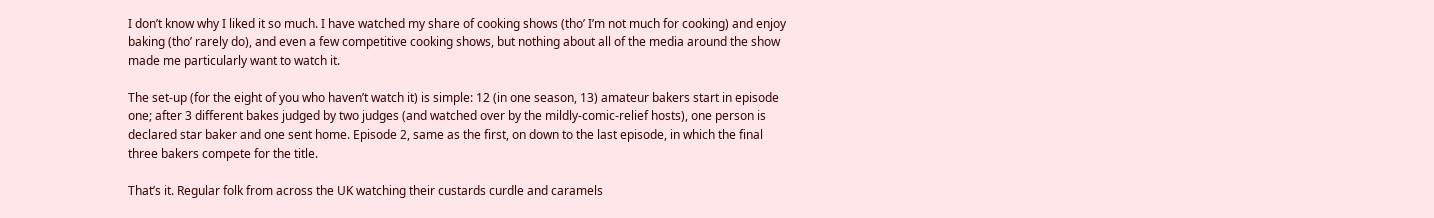I don’t know why I liked it so much. I have watched my share of cooking shows (tho’ I’m not much for cooking) and enjoy baking (tho’ rarely do), and even a few competitive cooking shows, but nothing about all of the media around the show made me particularly want to watch it.

The set-up (for the eight of you who haven’t watch it) is simple: 12 (in one season, 13) amateur bakers start in episode one; after 3 different bakes judged by two judges (and watched over by the mildly-comic-relief hosts), one person is declared star baker and one sent home. Episode 2, same as the first, on down to the last episode, in which the final three bakers compete for the title.

That’s it. Regular folk from across the UK watching their custards curdle and caramels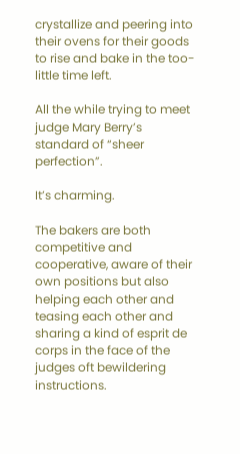crystallize and peering into their ovens for their goods to rise and bake in the too-little time left.

All the while trying to meet judge Mary Berry’s standard of “sheer perfection”.

It’s charming.

The bakers are both competitive and cooperative, aware of their own positions but also helping each other and teasing each other and sharing a kind of esprit de corps in the face of the judges oft bewildering instructions.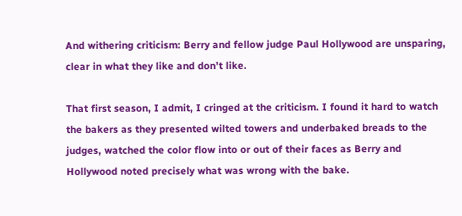And withering criticism: Berry and fellow judge Paul Hollywood are unsparing, clear in what they like and don’t like.

That first season, I admit, I cringed at the criticism. I found it hard to watch the bakers as they presented wilted towers and underbaked breads to the judges, watched the color flow into or out of their faces as Berry and Hollywood noted precisely what was wrong with the bake.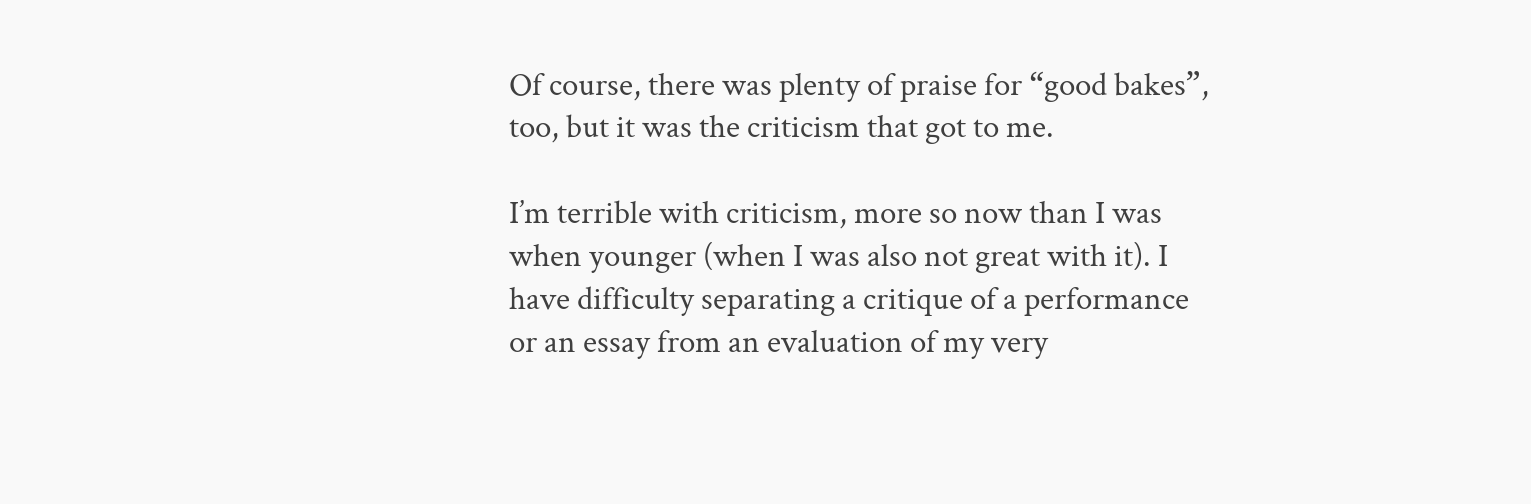Of course, there was plenty of praise for “good bakes”, too, but it was the criticism that got to me.

I’m terrible with criticism, more so now than I was when younger (when I was also not great with it). I have difficulty separating a critique of a performance or an essay from an evaluation of my very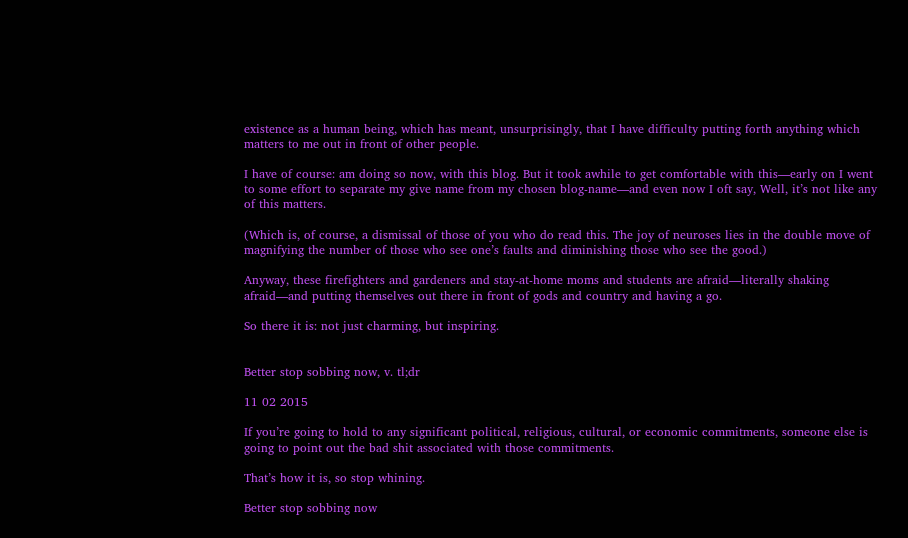existence as a human being, which has meant, unsurprisingly, that I have difficulty putting forth anything which matters to me out in front of other people.

I have of course: am doing so now, with this blog. But it took awhile to get comfortable with this—early on I went to some effort to separate my give name from my chosen blog-name—and even now I oft say, Well, it’s not like any of this matters.

(Which is, of course, a dismissal of those of you who do read this. The joy of neuroses lies in the double move of magnifying the number of those who see one’s faults and diminishing those who see the good.)

Anyway, these firefighters and gardeners and stay-at-home moms and students are afraid—literally shaking afraid—and putting themselves out there in front of gods and country and having a go.

So there it is: not just charming, but inspiring.


Better stop sobbing now, v. tl;dr

11 02 2015

If you’re going to hold to any significant political, religious, cultural, or economic commitments, someone else is going to point out the bad shit associated with those commitments.

That’s how it is, so stop whining.

Better stop sobbing now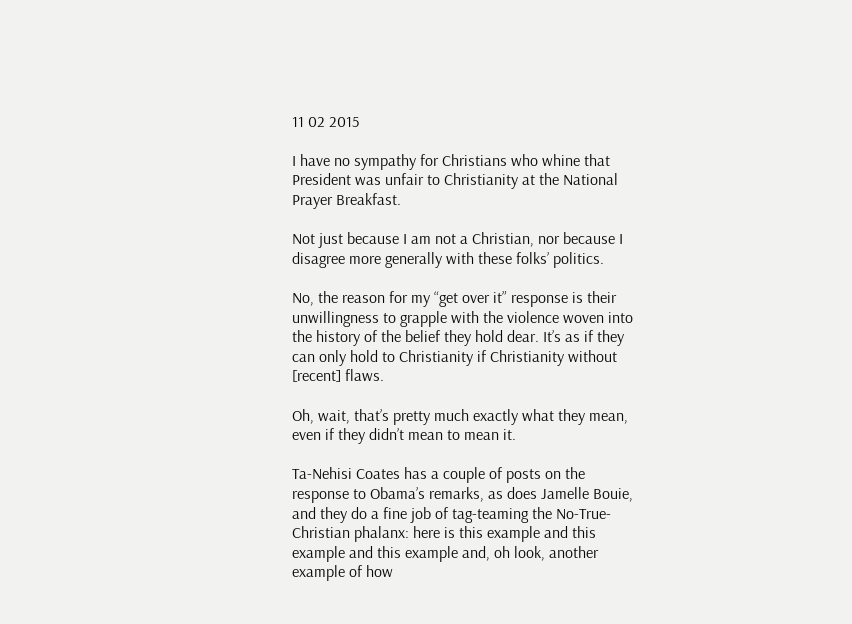11 02 2015

I have no sympathy for Christians who whine that President was unfair to Christianity at the National Prayer Breakfast.

Not just because I am not a Christian, nor because I disagree more generally with these folks’ politics.

No, the reason for my “get over it” response is their unwillingness to grapple with the violence woven into the history of the belief they hold dear. It’s as if they can only hold to Christianity if Christianity without [recent] flaws.

Oh, wait, that’s pretty much exactly what they mean, even if they didn’t mean to mean it.

Ta-Nehisi Coates has a couple of posts on the response to Obama’s remarks, as does Jamelle Bouie, and they do a fine job of tag-teaming the No-True-Christian phalanx: here is this example and this example and this example and, oh look, another example of how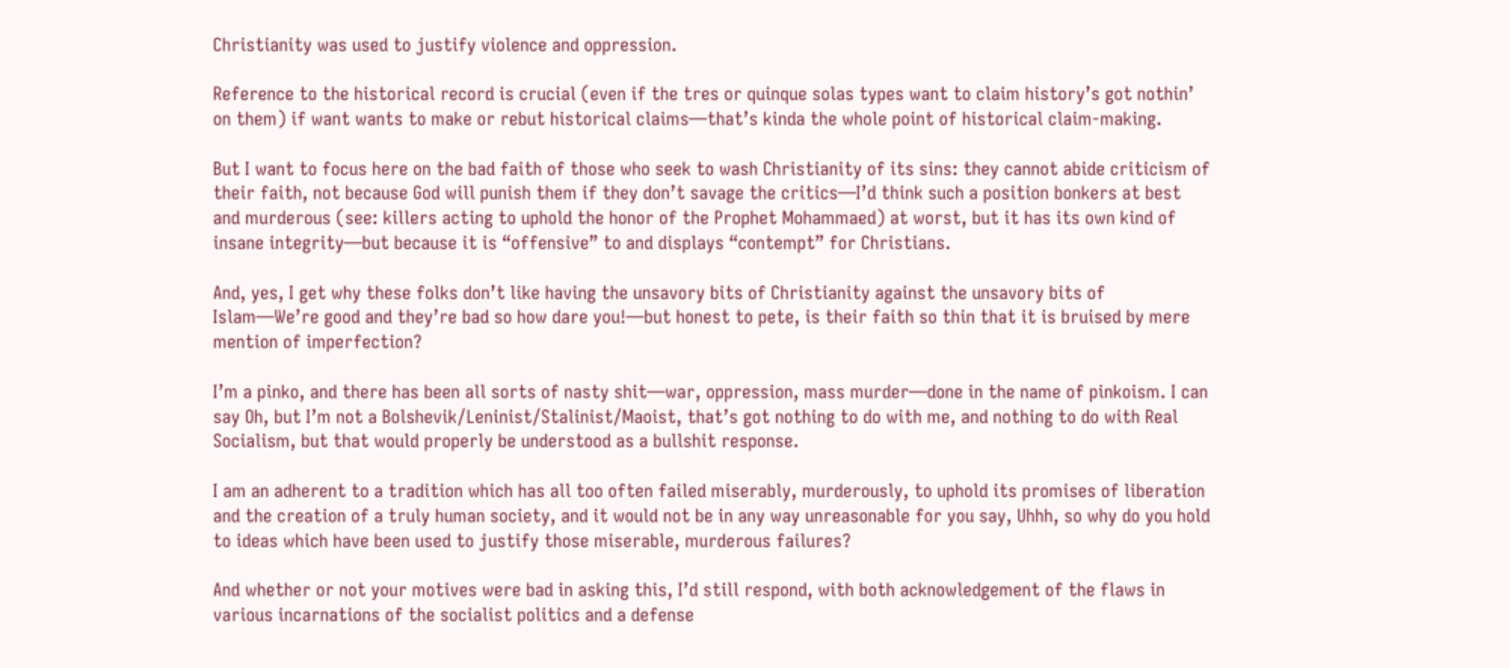Christianity was used to justify violence and oppression.

Reference to the historical record is crucial (even if the tres or quinque solas types want to claim history’s got nothin’ on them) if want wants to make or rebut historical claims—that’s kinda the whole point of historical claim-making.

But I want to focus here on the bad faith of those who seek to wash Christianity of its sins: they cannot abide criticism of their faith, not because God will punish them if they don’t savage the critics—I’d think such a position bonkers at best and murderous (see: killers acting to uphold the honor of the Prophet Mohammaed) at worst, but it has its own kind of insane integrity—but because it is “offensive” to and displays “contempt” for Christians.

And, yes, I get why these folks don’t like having the unsavory bits of Christianity against the unsavory bits of Islam—We’re good and they’re bad so how dare you!—but honest to pete, is their faith so thin that it is bruised by mere mention of imperfection?

I’m a pinko, and there has been all sorts of nasty shit—war, oppression, mass murder—done in the name of pinkoism. I can say Oh, but I’m not a Bolshevik/Leninist/Stalinist/Maoist, that’s got nothing to do with me, and nothing to do with Real Socialism, but that would properly be understood as a bullshit response.

I am an adherent to a tradition which has all too often failed miserably, murderously, to uphold its promises of liberation and the creation of a truly human society, and it would not be in any way unreasonable for you say, Uhhh, so why do you hold to ideas which have been used to justify those miserable, murderous failures?

And whether or not your motives were bad in asking this, I’d still respond, with both acknowledgement of the flaws in various incarnations of the socialist politics and a defense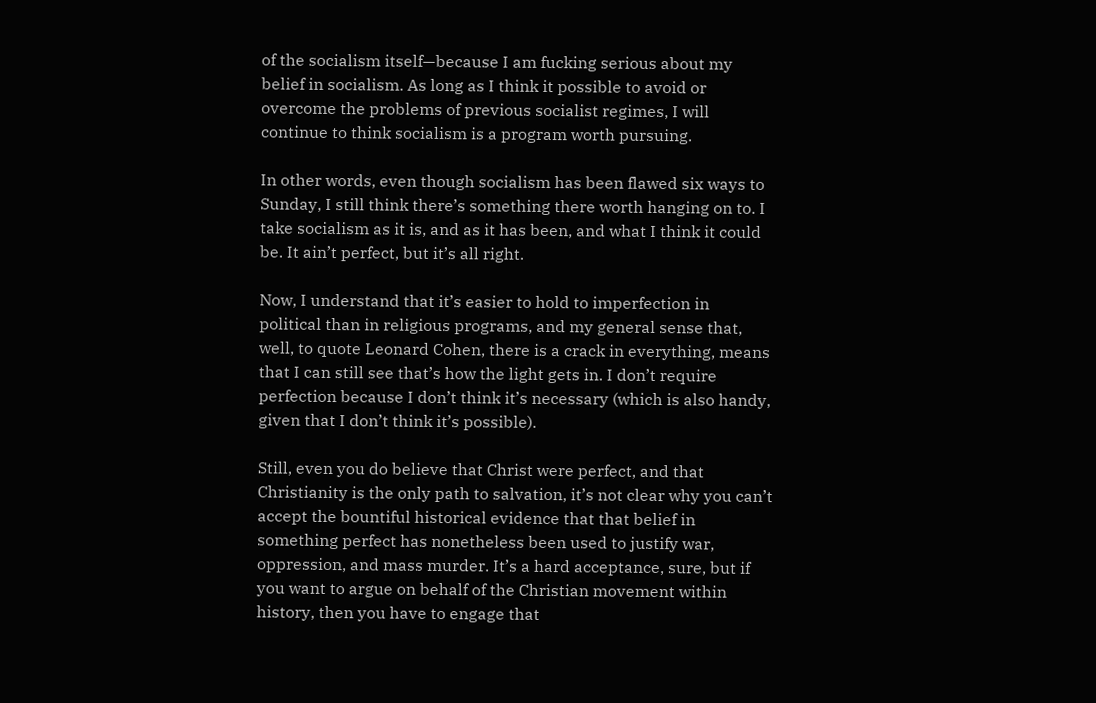of the socialism itself—because I am fucking serious about my belief in socialism. As long as I think it possible to avoid or overcome the problems of previous socialist regimes, I will continue to think socialism is a program worth pursuing.

In other words, even though socialism has been flawed six ways to Sunday, I still think there’s something there worth hanging on to. I take socialism as it is, and as it has been, and what I think it could be. It ain’t perfect, but it’s all right.

Now, I understand that it’s easier to hold to imperfection in political than in religious programs, and my general sense that, well, to quote Leonard Cohen, there is a crack in everything, means that I can still see that’s how the light gets in. I don’t require perfection because I don’t think it’s necessary (which is also handy, given that I don’t think it’s possible).

Still, even you do believe that Christ were perfect, and that Christianity is the only path to salvation, it’s not clear why you can’t accept the bountiful historical evidence that that belief in something perfect has nonetheless been used to justify war, oppression, and mass murder. It’s a hard acceptance, sure, but if you want to argue on behalf of the Christian movement within history, then you have to engage that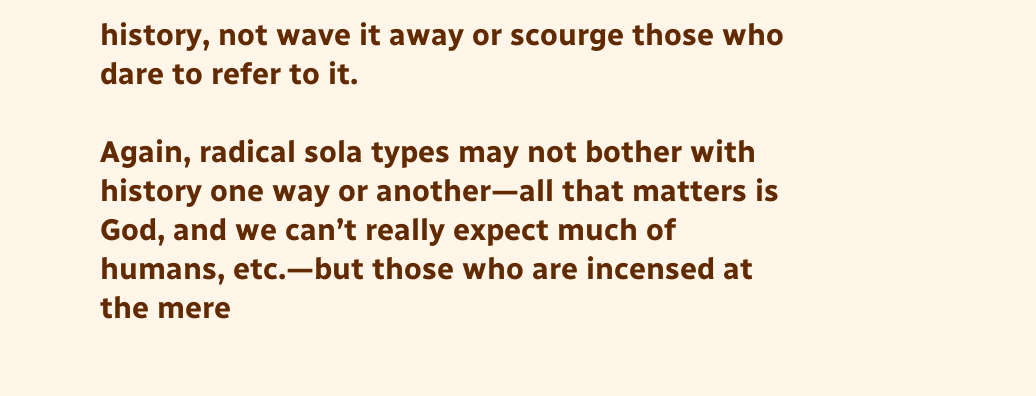history, not wave it away or scourge those who dare to refer to it.

Again, radical sola types may not bother with history one way or another—all that matters is God, and we can’t really expect much of humans, etc.—but those who are incensed at the mere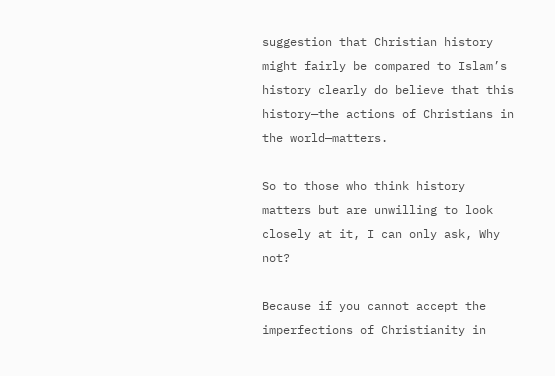suggestion that Christian history might fairly be compared to Islam’s history clearly do believe that this history—the actions of Christians in the world—matters.

So to those who think history matters but are unwilling to look closely at it, I can only ask, Why not?

Because if you cannot accept the imperfections of Christianity in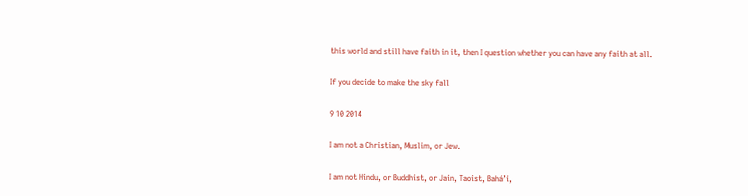this world and still have faith in it, then I question whether you can have any faith at all.

If you decide to make the sky fall

9 10 2014

I am not a Christian, Muslim, or Jew.

I am not Hindu, or Buddhist, or Jain, Taoist, Bahá’í,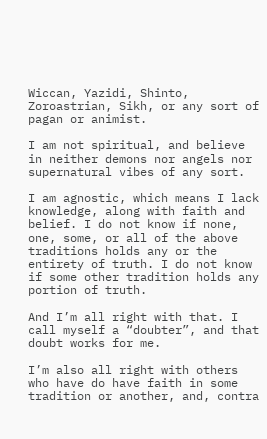Wiccan, Yazidi, Shinto, Zoroastrian, Sikh, or any sort of pagan or animist.

I am not spiritual, and believe in neither demons nor angels nor supernatural vibes of any sort.

I am agnostic, which means I lack knowledge, along with faith and belief. I do not know if none, one, some, or all of the above traditions holds any or the entirety of truth. I do not know if some other tradition holds any portion of truth.

And I’m all right with that. I call myself a “doubter”, and that doubt works for me.

I’m also all right with others who have do have faith in some tradition or another, and, contra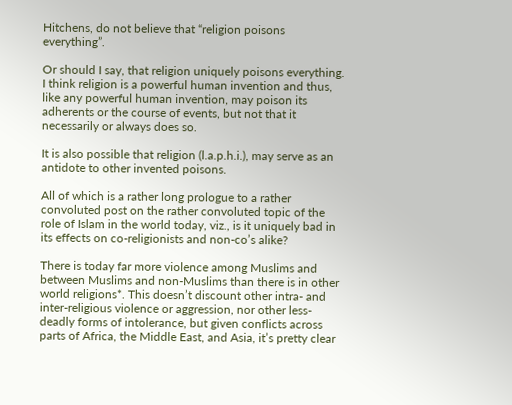Hitchens, do not believe that “religion poisons everything”.

Or should I say, that religion uniquely poisons everything. I think religion is a powerful human invention and thus, like any powerful human invention, may poison its adherents or the course of events, but not that it necessarily or always does so.

It is also possible that religion (l.a.p.h.i.), may serve as an antidote to other invented poisons.

All of which is a rather long prologue to a rather convoluted post on the rather convoluted topic of the role of Islam in the world today, viz., is it uniquely bad in its effects on co-religionists and non-co’s alike?

There is today far more violence among Muslims and between Muslims and non-Muslims than there is in other world religions*. This doesn’t discount other intra- and inter-religious violence or aggression, nor other less-deadly forms of intolerance, but given conflicts across parts of Africa, the Middle East, and Asia, it’s pretty clear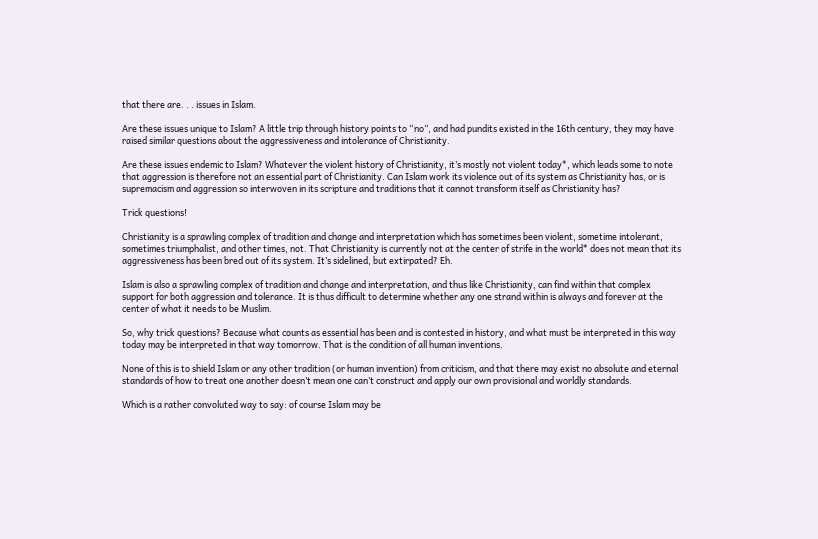that there are. . . issues in Islam.

Are these issues unique to Islam? A little trip through history points to “no”, and had pundits existed in the 16th century, they may have raised similar questions about the aggressiveness and intolerance of Christianity.

Are these issues endemic to Islam? Whatever the violent history of Christianity, it’s mostly not violent today*, which leads some to note that aggression is therefore not an essential part of Christianity. Can Islam work its violence out of its system as Christianity has, or is supremacism and aggression so interwoven in its scripture and traditions that it cannot transform itself as Christianity has?

Trick questions!

Christianity is a sprawling complex of tradition and change and interpretation which has sometimes been violent, sometime intolerant, sometimes triumphalist, and other times, not. That Christianity is currently not at the center of strife in the world* does not mean that its aggressiveness has been bred out of its system. It’s sidelined, but extirpated? Eh.

Islam is also a sprawling complex of tradition and change and interpretation, and thus like Christianity, can find within that complex support for both aggression and tolerance. It is thus difficult to determine whether any one strand within is always and forever at the center of what it needs to be Muslim.

So, why trick questions? Because what counts as essential has been and is contested in history, and what must be interpreted in this way today may be interpreted in that way tomorrow. That is the condition of all human inventions.

None of this is to shield Islam or any other tradition (or human invention) from criticism, and that there may exist no absolute and eternal standards of how to treat one another doesn’t mean one can’t construct and apply our own provisional and worldly standards.

Which is a rather convoluted way to say: of course Islam may be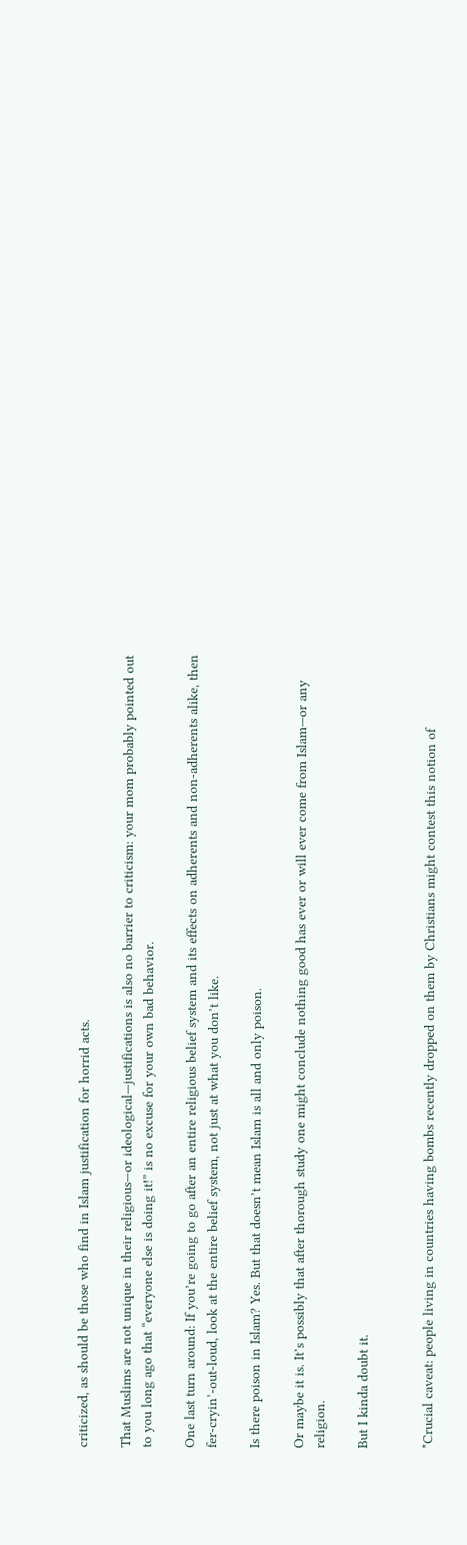criticized, as should be those who find in Islam justification for horrid acts.

That Muslims are not unique in their religious—or ideological—justifications is also no barrier to criticism: your mom probably pointed out to you long ago that “everyone else is doing it!” is no excuse for your own bad behavior.

One last turn around: If you’re going to go after an entire religious belief system and its effects on adherents and non-adherents alike, then fer-cryin’-out-loud, look at the entire belief system, not just at what you don’t like.

Is there poison in Islam? Yes. But that doesn’t mean Islam is all and only poison.

Or maybe it is. It’s possibly that after thorough study one might conclude nothing good has ever or will ever come from Islam—or any religion.

But I kinda doubt it.


*Crucial caveat: people living in countries having bombs recently dropped on them by Christians might contest this notion of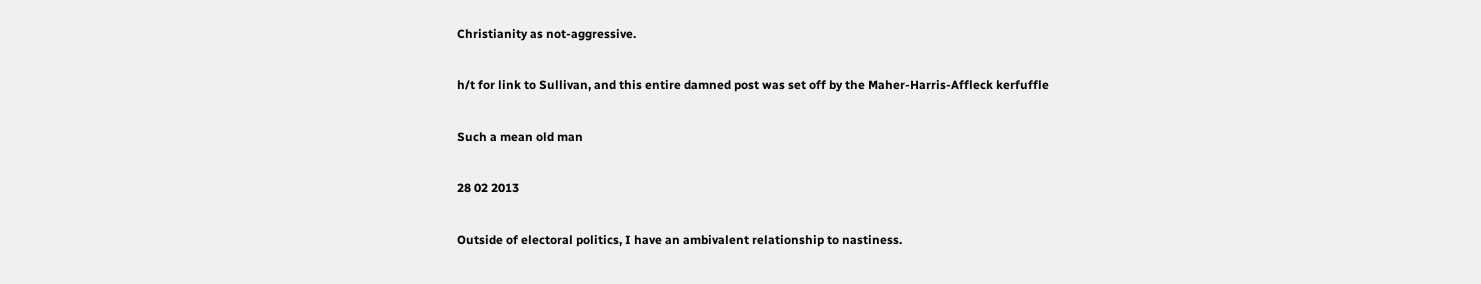Christianity as not-aggressive.

h/t for link to Sullivan, and this entire damned post was set off by the Maher-Harris-Affleck kerfuffle

Such a mean old man

28 02 2013

Outside of electoral politics, I have an ambivalent relationship to nastiness.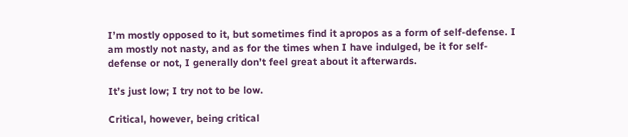I’m mostly opposed to it, but sometimes find it apropos as a form of self-defense. I am mostly not nasty, and as for the times when I have indulged, be it for self-defense or not, I generally don’t feel great about it afterwards.

It’s just low; I try not to be low.

Critical, however, being critical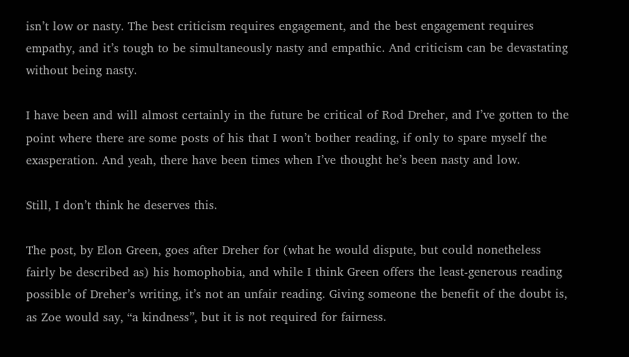isn’t low or nasty. The best criticism requires engagement, and the best engagement requires empathy, and it’s tough to be simultaneously nasty and empathic. And criticism can be devastating without being nasty.

I have been and will almost certainly in the future be critical of Rod Dreher, and I’ve gotten to the point where there are some posts of his that I won’t bother reading, if only to spare myself the exasperation. And yeah, there have been times when I’ve thought he’s been nasty and low.

Still, I don’t think he deserves this.

The post, by Elon Green, goes after Dreher for (what he would dispute, but could nonetheless fairly be described as) his homophobia, and while I think Green offers the least-generous reading possible of Dreher’s writing, it’s not an unfair reading. Giving someone the benefit of the doubt is, as Zoe would say, “a kindness”, but it is not required for fairness.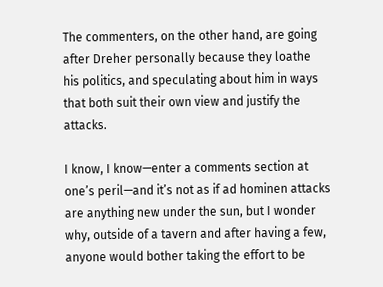The commenters, on the other hand, are going after Dreher personally because they loathe his politics, and speculating about him in ways that both suit their own view and justify the attacks.

I know, I know—enter a comments section at one’s peril—and it’s not as if ad hominen attacks are anything new under the sun, but I wonder why, outside of a tavern and after having a few, anyone would bother taking the effort to be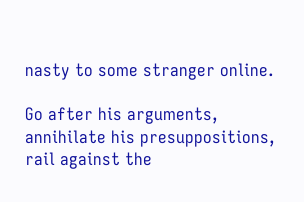nasty to some stranger online.

Go after his arguments, annihilate his presuppositions, rail against the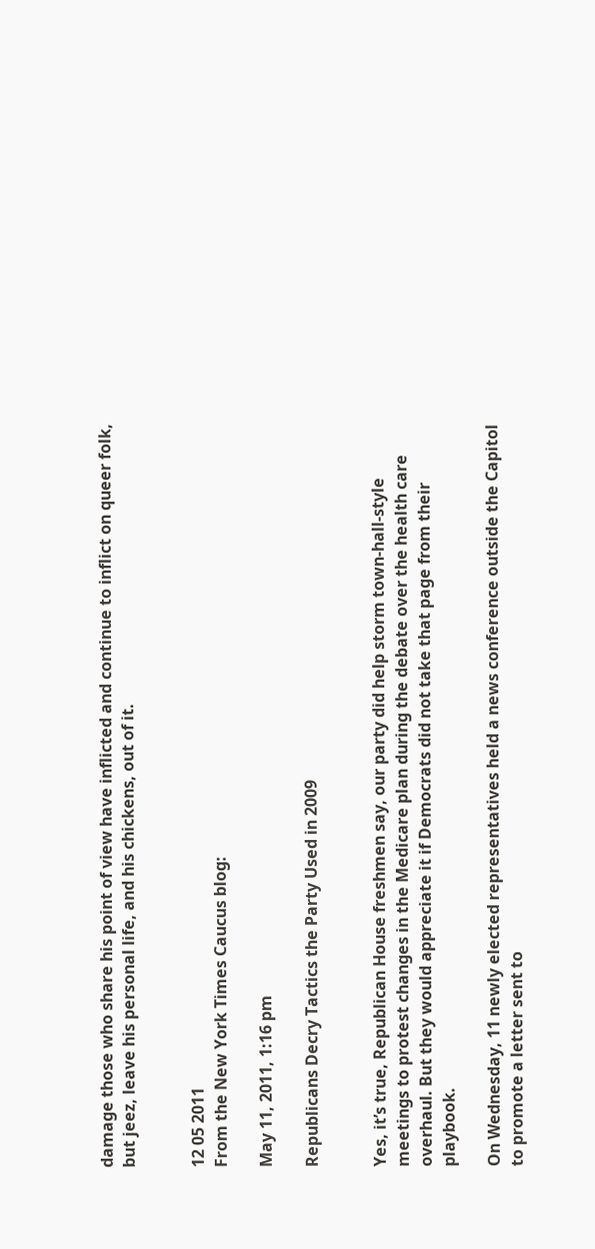damage those who share his point of view have inflicted and continue to inflict on queer folk, but jeez, leave his personal life, and his chickens, out of it.


12 05 2011
From the New York Times Caucus blog:

May 11, 2011, 1:16 pm

Republicans Decry Tactics the Party Used in 2009


Yes, it’s true, Republican House freshmen say, our party did help storm town-hall-style meetings to protest changes in the Medicare plan during the debate over the health care overhaul. But they would appreciate it if Democrats did not take that page from their playbook.

On Wednesday, 11 newly elected representatives held a news conference outside the Capitol to promote a letter sent to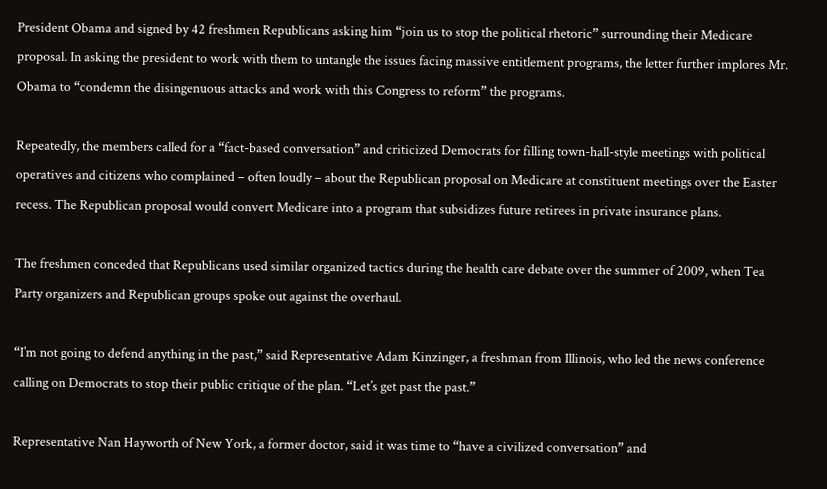President Obama and signed by 42 freshmen Republicans asking him “join us to stop the political rhetoric” surrounding their Medicare proposal. In asking the president to work with them to untangle the issues facing massive entitlement programs, the letter further implores Mr. Obama to “condemn the disingenuous attacks and work with this Congress to reform” the programs.

Repeatedly, the members called for a “fact-based conversation” and criticized Democrats for filling town-hall-style meetings with political operatives and citizens who complained – often loudly – about the Republican proposal on Medicare at constituent meetings over the Easter recess. The Republican proposal would convert Medicare into a program that subsidizes future retirees in private insurance plans.

The freshmen conceded that Republicans used similar organized tactics during the health care debate over the summer of 2009, when Tea Party organizers and Republican groups spoke out against the overhaul.

“I’m not going to defend anything in the past,” said Representative Adam Kinzinger, a freshman from Illinois, who led the news conference calling on Democrats to stop their public critique of the plan. “Let’s get past the past.”

Representative Nan Hayworth of New York, a former doctor, said it was time to “have a civilized conversation” and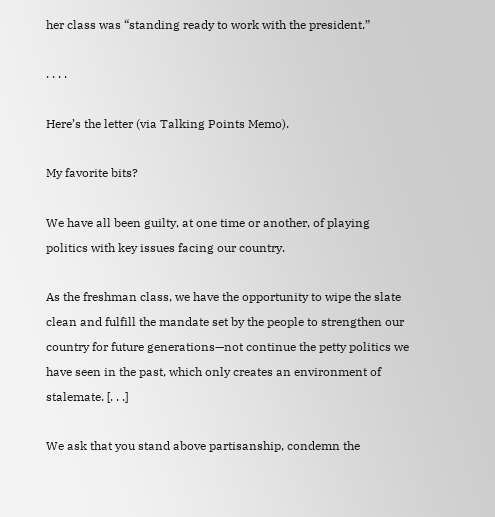her class was “standing ready to work with the president.”

. . . .

Here’s the letter (via Talking Points Memo).

My favorite bits?

We have all been guilty, at one time or another, of playing politics with key issues facing our country.

As the freshman class, we have the opportunity to wipe the slate clean and fulfill the mandate set by the people to strengthen our country for future generations—not continue the petty politics we have seen in the past, which only creates an environment of stalemate. [. . .]

We ask that you stand above partisanship, condemn the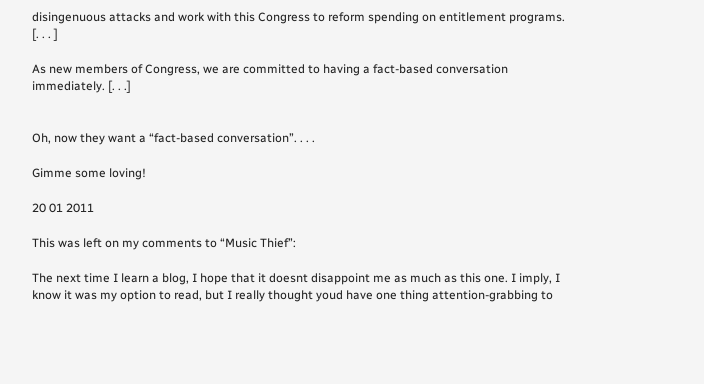disingenuous attacks and work with this Congress to reform spending on entitlement programs. [. . . ]

As new members of Congress, we are committed to having a fact-based conversation immediately. [. . .]


Oh, now they want a “fact-based conversation”. . . .

Gimme some loving!

20 01 2011

This was left on my comments to “Music Thief”:

The next time I learn a blog, I hope that it doesnt disappoint me as much as this one. I imply, I know it was my option to read, but I really thought youd have one thing attention-grabbing to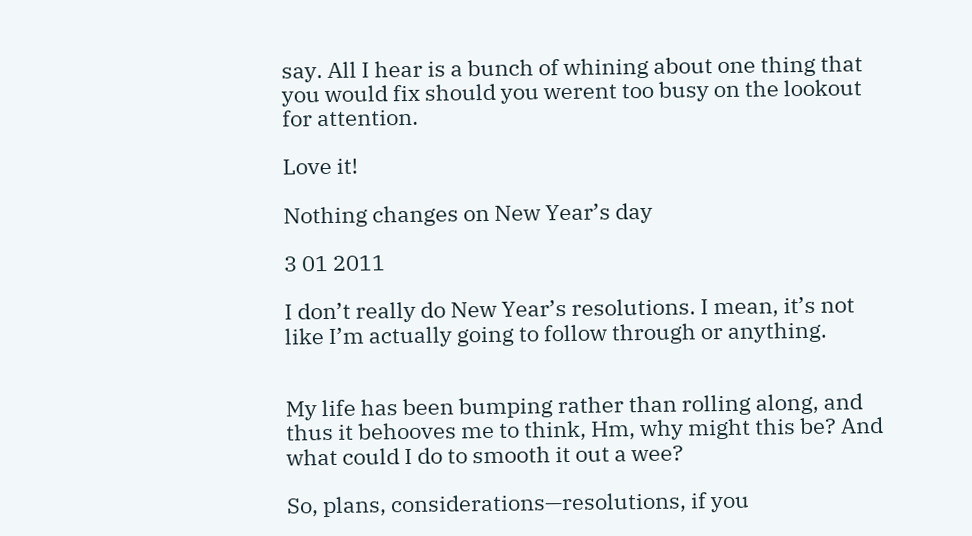say. All I hear is a bunch of whining about one thing that you would fix should you werent too busy on the lookout for attention.

Love it!

Nothing changes on New Year’s day

3 01 2011

I don’t really do New Year’s resolutions. I mean, it’s not like I’m actually going to follow through or anything.


My life has been bumping rather than rolling along, and thus it behooves me to think, Hm, why might this be? And what could I do to smooth it out a wee?

So, plans, considerations—resolutions, if you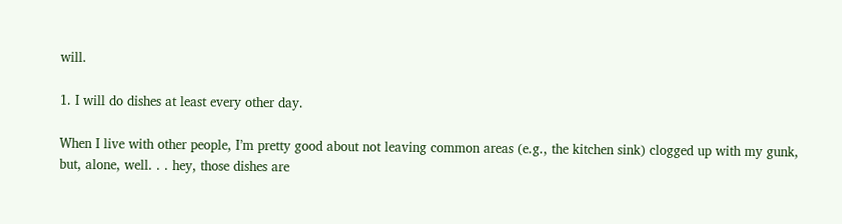will.

1. I will do dishes at least every other day.

When I live with other people, I’m pretty good about not leaving common areas (e.g., the kitchen sink) clogged up with my gunk, but, alone, well. . . hey, those dishes are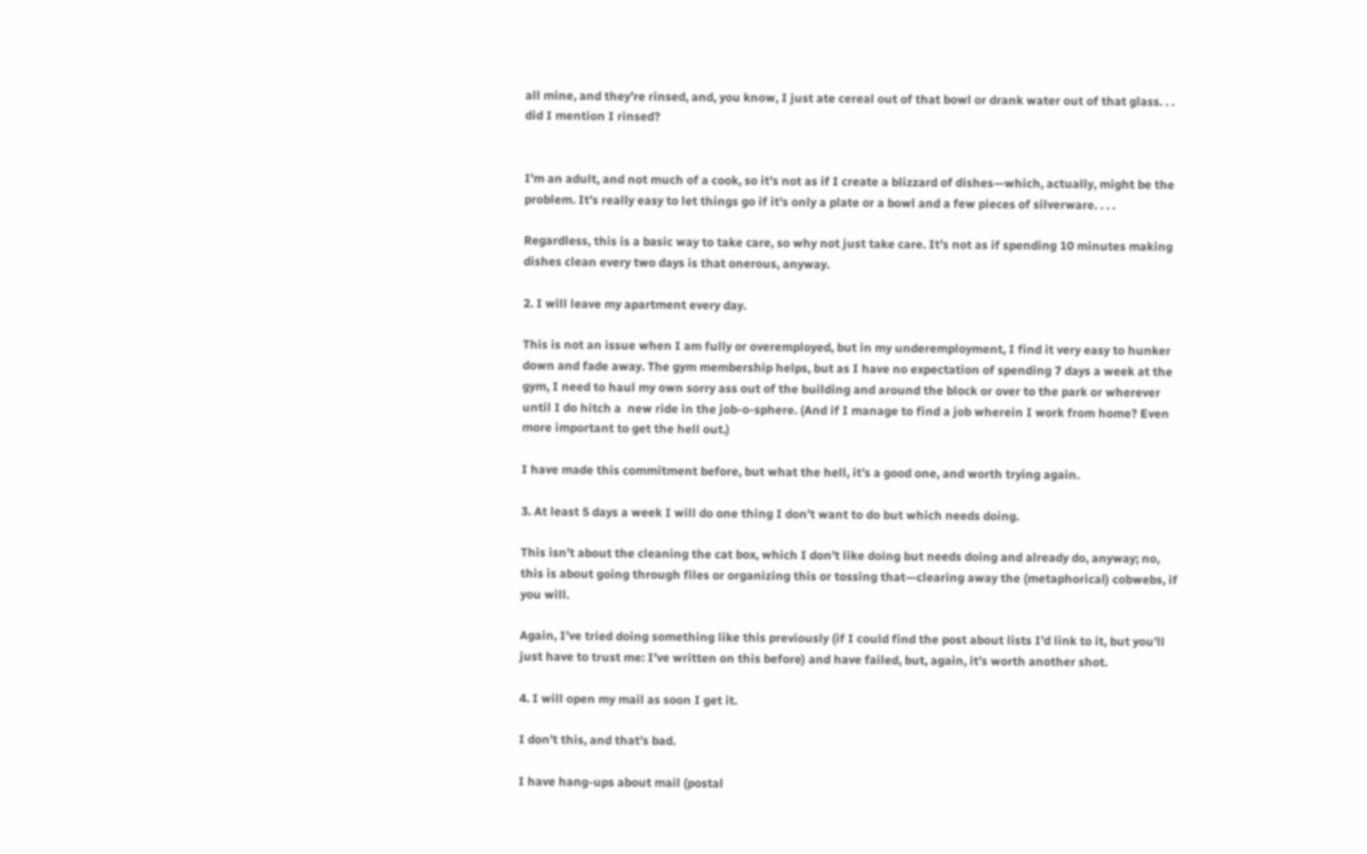all mine, and they’re rinsed, and, you know, I just ate cereal out of that bowl or drank water out of that glass. . . did I mention I rinsed?


I’m an adult, and not much of a cook, so it’s not as if I create a blizzard of dishes—which, actually, might be the problem. It’s really easy to let things go if it’s only a plate or a bowl and a few pieces of silverware. . . .

Regardless, this is a basic way to take care, so why not just take care. It’s not as if spending 10 minutes making dishes clean every two days is that onerous, anyway.

2. I will leave my apartment every day.

This is not an issue when I am fully or overemployed, but in my underemployment, I find it very easy to hunker down and fade away. The gym membership helps, but as I have no expectation of spending 7 days a week at the gym, I need to haul my own sorry ass out of the building and around the block or over to the park or wherever until I do hitch a  new ride in the job-o-sphere. (And if I manage to find a job wherein I work from home? Even more important to get the hell out.)

I have made this commitment before, but what the hell, it’s a good one, and worth trying again.

3. At least 5 days a week I will do one thing I don’t want to do but which needs doing.

This isn’t about the cleaning the cat box, which I don’t like doing but needs doing and already do, anyway; no, this is about going through files or organizing this or tossing that—clearing away the (metaphorical) cobwebs, if you will.

Again, I’ve tried doing something like this previously (if I could find the post about lists I’d link to it, but you’ll just have to trust me: I’ve written on this before) and have failed, but, again, it’s worth another shot.

4. I will open my mail as soon I get it.

I don’t this, and that’s bad.

I have hang-ups about mail (postal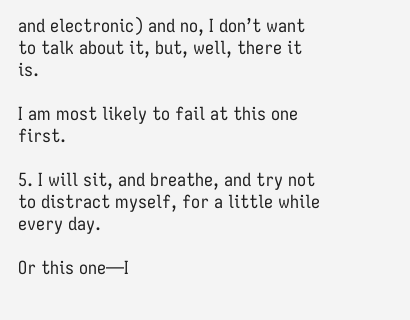and electronic) and no, I don’t want to talk about it, but, well, there it is.

I am most likely to fail at this one first.

5. I will sit, and breathe, and try not to distract myself, for a little while every day.

Or this one—I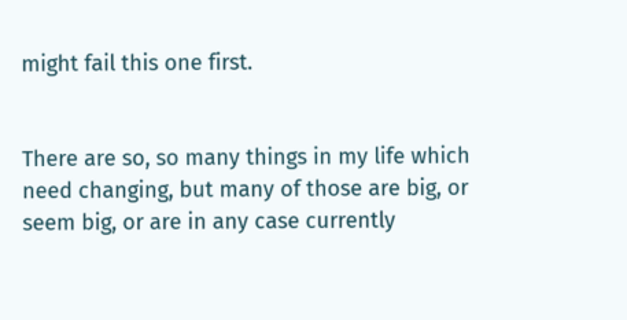might fail this one first.


There are so, so many things in my life which need changing, but many of those are big, or seem big, or are in any case currently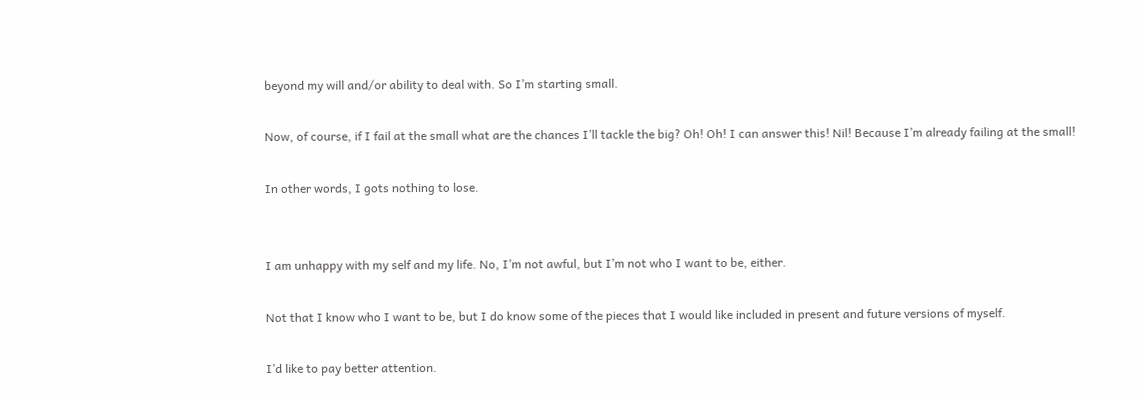beyond my will and/or ability to deal with. So I’m starting small.

Now, of course, if I fail at the small what are the chances I’ll tackle the big? Oh! Oh! I can answer this! Nil! Because I’m already failing at the small!

In other words, I gots nothing to lose.


I am unhappy with my self and my life. No, I’m not awful, but I’m not who I want to be, either.

Not that I know who I want to be, but I do know some of the pieces that I would like included in present and future versions of myself.

I’d like to pay better attention.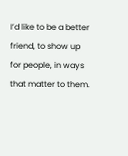I’d like to be a better friend, to show up for people, in ways that matter to them.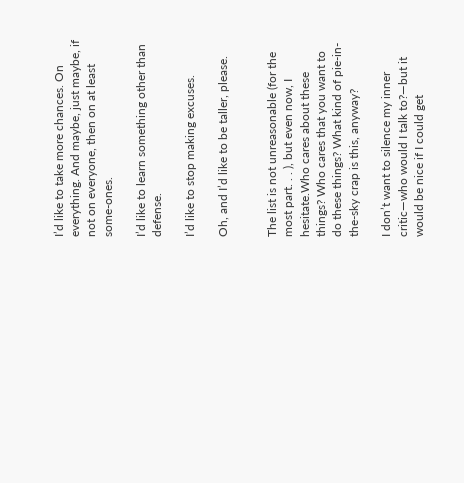I’d like to take more chances. On everything. And maybe, just maybe, if not on everyone, then on at least some-ones.

I’d like to learn something other than defense.

I’d like to stop making excuses.

Oh, and I’d like to be taller, please.


The list is not unreasonable (for the most part. . . ), but even now, I hesitate.Who cares about these things? Who cares that you want to do these things? What kind of pie-in-the-sky crap is this, anyway?

I don’t want to silence my inner critic—who would I talk to?—but it would be nice if I could get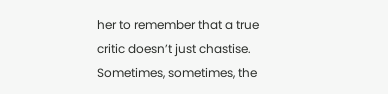her to remember that a true critic doesn’t just chastise. Sometimes, sometimes, the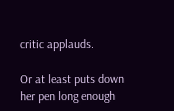critic applauds.

Or at least puts down her pen long enough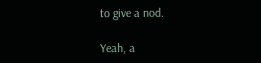to give a nod.

Yeah, a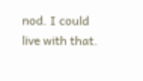nod. I could live with that.